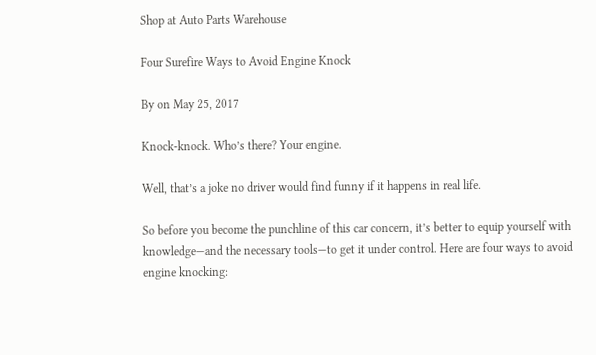Shop at Auto Parts Warehouse

Four Surefire Ways to Avoid Engine Knock

By on May 25, 2017

Knock-knock. Who’s there? Your engine.

Well, that’s a joke no driver would find funny if it happens in real life.

So before you become the punchline of this car concern, it’s better to equip yourself with knowledge—and the necessary tools—to get it under control. Here are four ways to avoid engine knocking: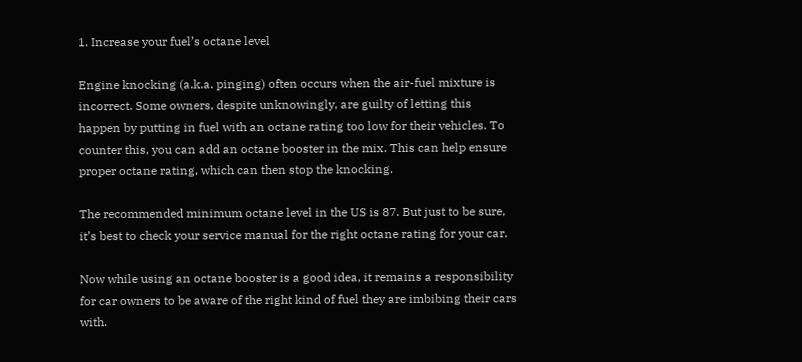1. Increase your fuel’s octane level

Engine knocking (a.k.a. pinging) often occurs when the air-fuel mixture is incorrect. Some owners, despite unknowingly, are guilty of letting this happen by putting in fuel with an octane rating too low for their vehicles. To counter this, you can add an octane booster in the mix. This can help ensure proper octane rating, which can then stop the knocking.

The recommended minimum octane level in the US is 87. But just to be sure, it’s best to check your service manual for the right octane rating for your car.

Now while using an octane booster is a good idea, it remains a responsibility for car owners to be aware of the right kind of fuel they are imbibing their cars with.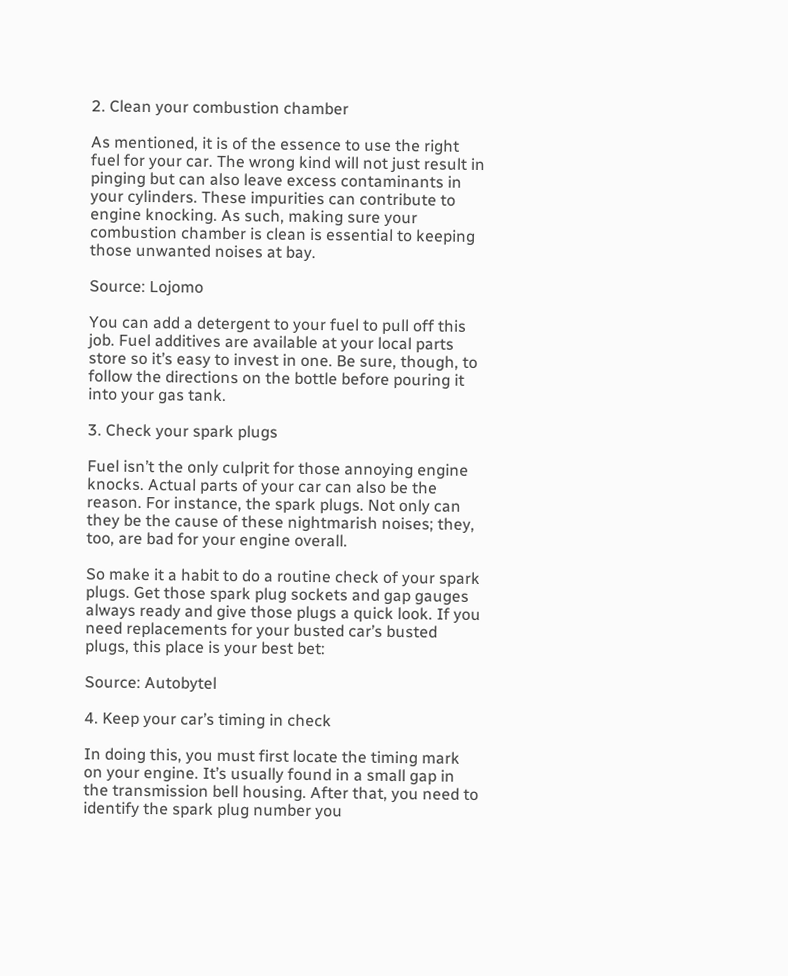2. Clean your combustion chamber

As mentioned, it is of the essence to use the right fuel for your car. The wrong kind will not just result in pinging but can also leave excess contaminants in your cylinders. These impurities can contribute to engine knocking. As such, making sure your combustion chamber is clean is essential to keeping those unwanted noises at bay.

Source: Lojomo

You can add a detergent to your fuel to pull off this job. Fuel additives are available at your local parts store so it’s easy to invest in one. Be sure, though, to follow the directions on the bottle before pouring it into your gas tank.

3. Check your spark plugs

Fuel isn’t the only culprit for those annoying engine knocks. Actual parts of your car can also be the reason. For instance, the spark plugs. Not only can they be the cause of these nightmarish noises; they, too, are bad for your engine overall.

So make it a habit to do a routine check of your spark plugs. Get those spark plug sockets and gap gauges always ready and give those plugs a quick look. If you need replacements for your busted car’s busted plugs, this place is your best bet:

Source: Autobytel

4. Keep your car’s timing in check

In doing this, you must first locate the timing mark on your engine. It’s usually found in a small gap in the transmission bell housing. After that, you need to identify the spark plug number you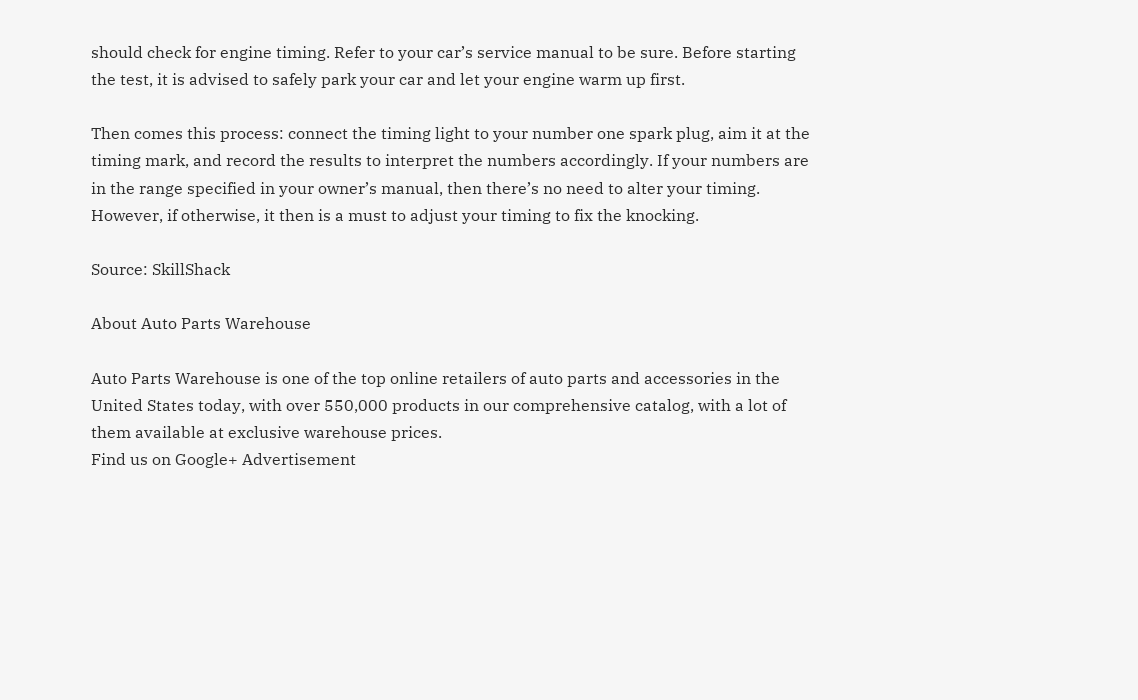should check for engine timing. Refer to your car’s service manual to be sure. Before starting the test, it is advised to safely park your car and let your engine warm up first.

Then comes this process: connect the timing light to your number one spark plug, aim it at the timing mark, and record the results to interpret the numbers accordingly. If your numbers are in the range specified in your owner’s manual, then there’s no need to alter your timing. However, if otherwise, it then is a must to adjust your timing to fix the knocking.

Source: SkillShack

About Auto Parts Warehouse

Auto Parts Warehouse is one of the top online retailers of auto parts and accessories in the United States today, with over 550,000 products in our comprehensive catalog, with a lot of them available at exclusive warehouse prices.
Find us on Google+ Advertisement